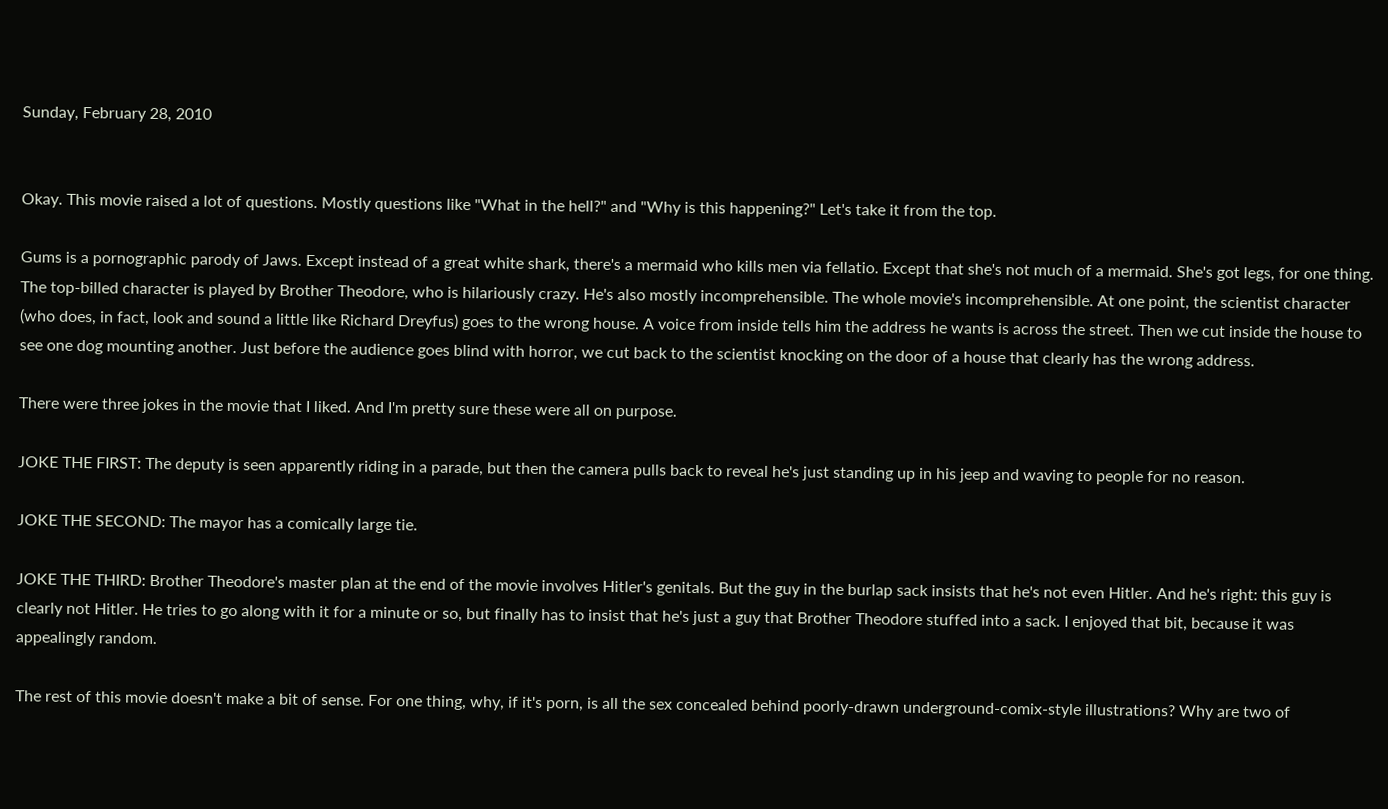Sunday, February 28, 2010


Okay. This movie raised a lot of questions. Mostly questions like "What in the hell?" and "Why is this happening?" Let's take it from the top.

Gums is a pornographic parody of Jaws. Except instead of a great white shark, there's a mermaid who kills men via fellatio. Except that she's not much of a mermaid. She's got legs, for one thing. The top-billed character is played by Brother Theodore, who is hilariously crazy. He's also mostly incomprehensible. The whole movie's incomprehensible. At one point, the scientist character (who does, in fact, look and sound a little like Richard Dreyfus) goes to the wrong house. A voice from inside tells him the address he wants is across the street. Then we cut inside the house to see one dog mounting another. Just before the audience goes blind with horror, we cut back to the scientist knocking on the door of a house that clearly has the wrong address.

There were three jokes in the movie that I liked. And I'm pretty sure these were all on purpose.

JOKE THE FIRST: The deputy is seen apparently riding in a parade, but then the camera pulls back to reveal he's just standing up in his jeep and waving to people for no reason.

JOKE THE SECOND: The mayor has a comically large tie.

JOKE THE THIRD: Brother Theodore's master plan at the end of the movie involves Hitler's genitals. But the guy in the burlap sack insists that he's not even Hitler. And he's right: this guy is clearly not Hitler. He tries to go along with it for a minute or so, but finally has to insist that he's just a guy that Brother Theodore stuffed into a sack. I enjoyed that bit, because it was appealingly random.

The rest of this movie doesn't make a bit of sense. For one thing, why, if it's porn, is all the sex concealed behind poorly-drawn underground-comix-style illustrations? Why are two of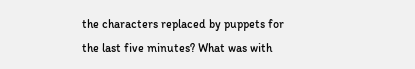the characters replaced by puppets for the last five minutes? What was with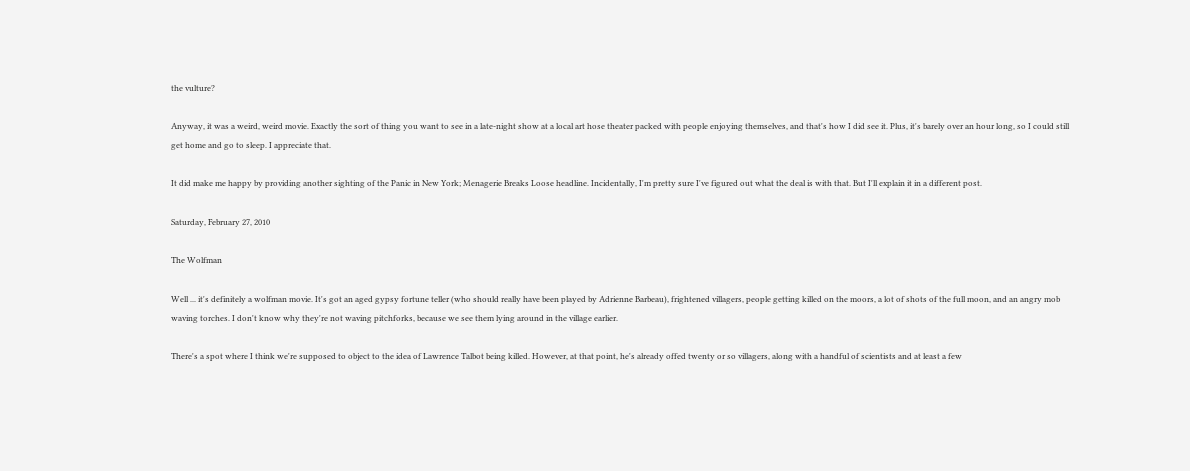the vulture?

Anyway, it was a weird, weird movie. Exactly the sort of thing you want to see in a late-night show at a local art hose theater packed with people enjoying themselves, and that's how I did see it. Plus, it's barely over an hour long, so I could still get home and go to sleep. I appreciate that.

It did make me happy by providing another sighting of the Panic in New York; Menagerie Breaks Loose headline. Incidentally, I'm pretty sure I've figured out what the deal is with that. But I'll explain it in a different post.

Saturday, February 27, 2010

The Wolfman

Well ... it's definitely a wolfman movie. It's got an aged gypsy fortune teller (who should really have been played by Adrienne Barbeau), frightened villagers, people getting killed on the moors, a lot of shots of the full moon, and an angry mob waving torches. I don't know why they're not waving pitchforks, because we see them lying around in the village earlier.

There's a spot where I think we're supposed to object to the idea of Lawrence Talbot being killed. However, at that point, he's already offed twenty or so villagers, along with a handful of scientists and at least a few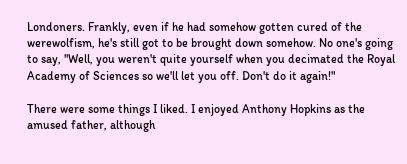Londoners. Frankly, even if he had somehow gotten cured of the werewolfism, he's still got to be brought down somehow. No one's going to say, "Well, you weren't quite yourself when you decimated the Royal Academy of Sciences so we'll let you off. Don't do it again!"

There were some things I liked. I enjoyed Anthony Hopkins as the amused father, although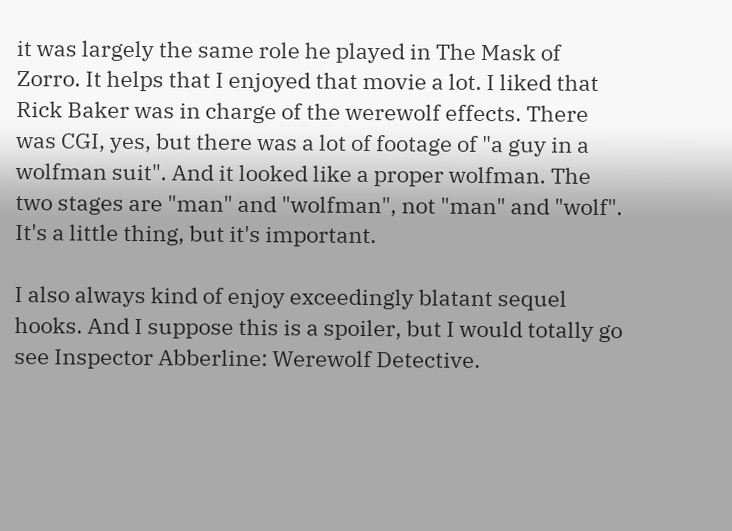it was largely the same role he played in The Mask of Zorro. It helps that I enjoyed that movie a lot. I liked that Rick Baker was in charge of the werewolf effects. There was CGI, yes, but there was a lot of footage of "a guy in a wolfman suit". And it looked like a proper wolfman. The two stages are "man" and "wolfman", not "man" and "wolf". It's a little thing, but it's important.

I also always kind of enjoy exceedingly blatant sequel hooks. And I suppose this is a spoiler, but I would totally go see Inspector Abberline: Werewolf Detective.